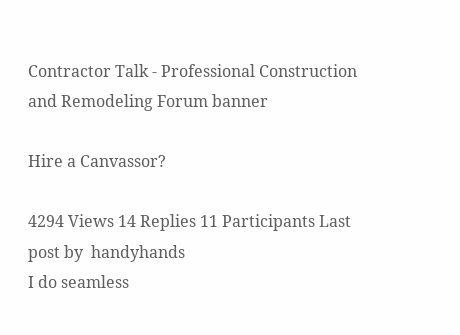Contractor Talk - Professional Construction and Remodeling Forum banner

Hire a Canvassor?

4294 Views 14 Replies 11 Participants Last post by  handyhands
I do seamless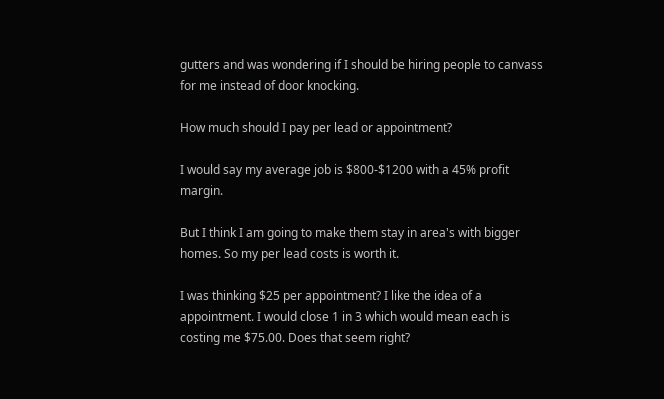gutters and was wondering if I should be hiring people to canvass for me instead of door knocking.

How much should I pay per lead or appointment?

I would say my average job is $800-$1200 with a 45% profit margin.

But I think I am going to make them stay in area's with bigger homes. So my per lead costs is worth it.

I was thinking $25 per appointment? I like the idea of a appointment. I would close 1 in 3 which would mean each is costing me $75.00. Does that seem right?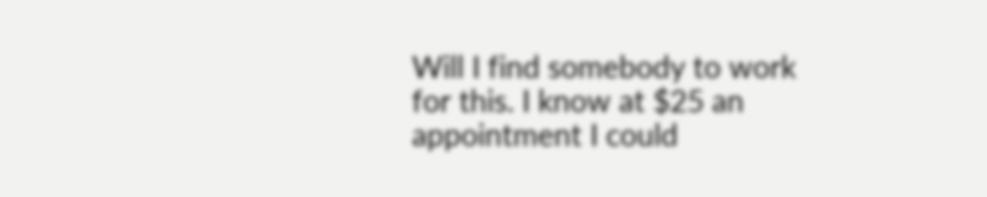Will I find somebody to work for this. I know at $25 an appointment I could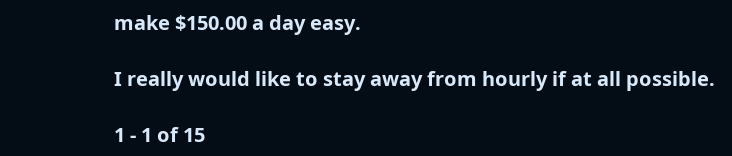make $150.00 a day easy.

I really would like to stay away from hourly if at all possible.

1 - 1 of 15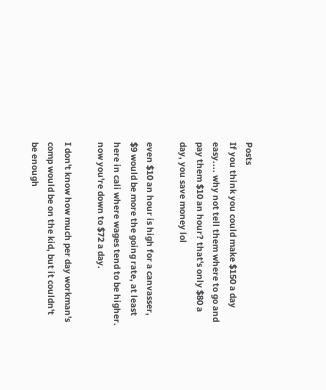Posts
If you think you could make $150 a day easy.... why not tell them where to go and pay them $10 an hour? that's only $80 a day, you save money lol

even $10 an hour is high for a canvasser, $9 would be more the going rate, at least here in cali where wages tend to be higher. now you're down to $72 a day.

I don't know how much per day workman's comp would be on the kid, but it couldn't be enough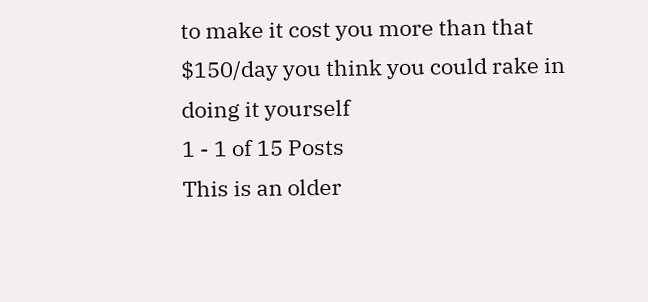to make it cost you more than that $150/day you think you could rake in doing it yourself
1 - 1 of 15 Posts
This is an older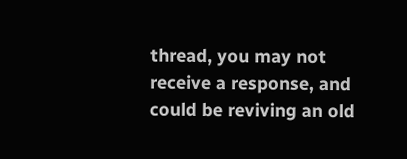thread, you may not receive a response, and could be reviving an old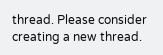thread. Please consider creating a new thread.